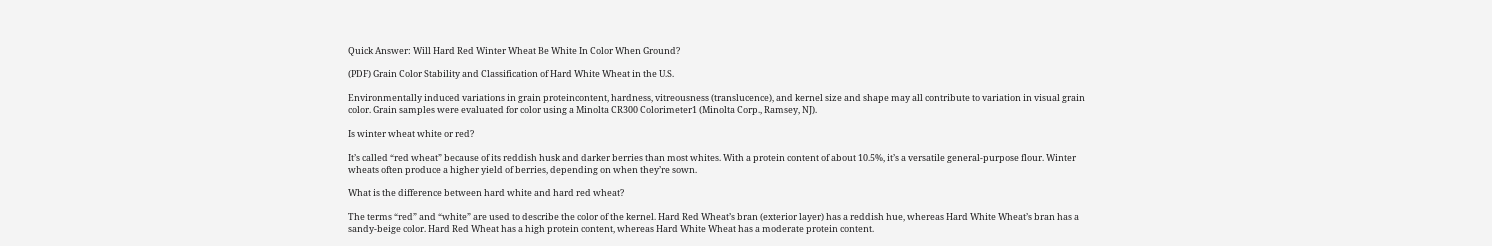Quick Answer: Will Hard Red Winter Wheat Be White In Color When Ground?

(PDF) Grain Color Stability and Classification of Hard White Wheat in the U.S.

Environmentally induced variations in grain proteincontent, hardness, vitreousness (translucence), and kernel size and shape may all contribute to variation in visual grain color. Grain samples were evaluated for color using a Minolta CR300 Colorimeter1 (Minolta Corp., Ramsey, NJ).

Is winter wheat white or red?

It’s called “red wheat” because of its reddish husk and darker berries than most whites. With a protein content of about 10.5%, it’s a versatile general-purpose flour. Winter wheats often produce a higher yield of berries, depending on when they’re sown.

What is the difference between hard white and hard red wheat?

The terms “red” and “white” are used to describe the color of the kernel. Hard Red Wheat’s bran (exterior layer) has a reddish hue, whereas Hard White Wheat’s bran has a sandy-beige color. Hard Red Wheat has a high protein content, whereas Hard White Wheat has a moderate protein content.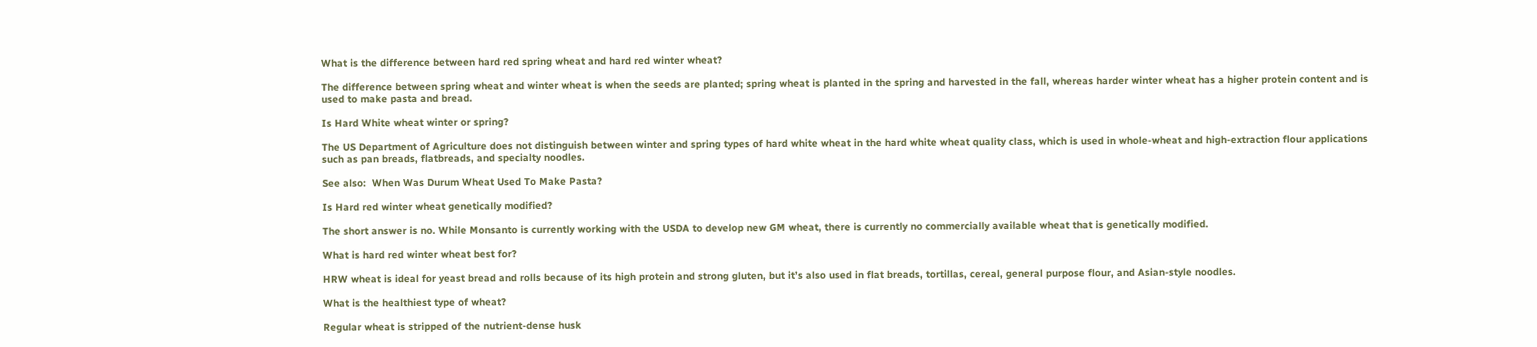What is the difference between hard red spring wheat and hard red winter wheat?

The difference between spring wheat and winter wheat is when the seeds are planted; spring wheat is planted in the spring and harvested in the fall, whereas harder winter wheat has a higher protein content and is used to make pasta and bread.

Is Hard White wheat winter or spring?

The US Department of Agriculture does not distinguish between winter and spring types of hard white wheat in the hard white wheat quality class, which is used in whole-wheat and high-extraction flour applications such as pan breads, flatbreads, and specialty noodles.

See also:  When Was Durum Wheat Used To Make Pasta?

Is Hard red winter wheat genetically modified?

The short answer is no. While Monsanto is currently working with the USDA to develop new GM wheat, there is currently no commercially available wheat that is genetically modified.

What is hard red winter wheat best for?

HRW wheat is ideal for yeast bread and rolls because of its high protein and strong gluten, but it’s also used in flat breads, tortillas, cereal, general purpose flour, and Asian-style noodles.

What is the healthiest type of wheat?

Regular wheat is stripped of the nutrient-dense husk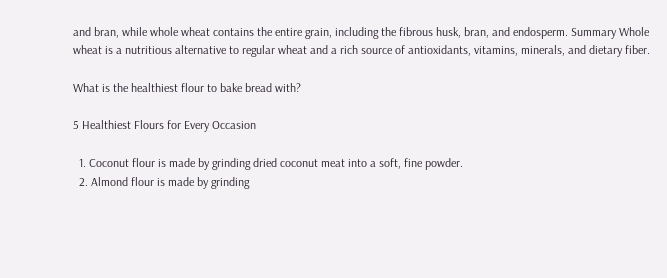and bran, while whole wheat contains the entire grain, including the fibrous husk, bran, and endosperm. Summary Whole wheat is a nutritious alternative to regular wheat and a rich source of antioxidants, vitamins, minerals, and dietary fiber.

What is the healthiest flour to bake bread with?

5 Healthiest Flours for Every Occasion

  1. Coconut flour is made by grinding dried coconut meat into a soft, fine powder.
  2. Almond flour is made by grinding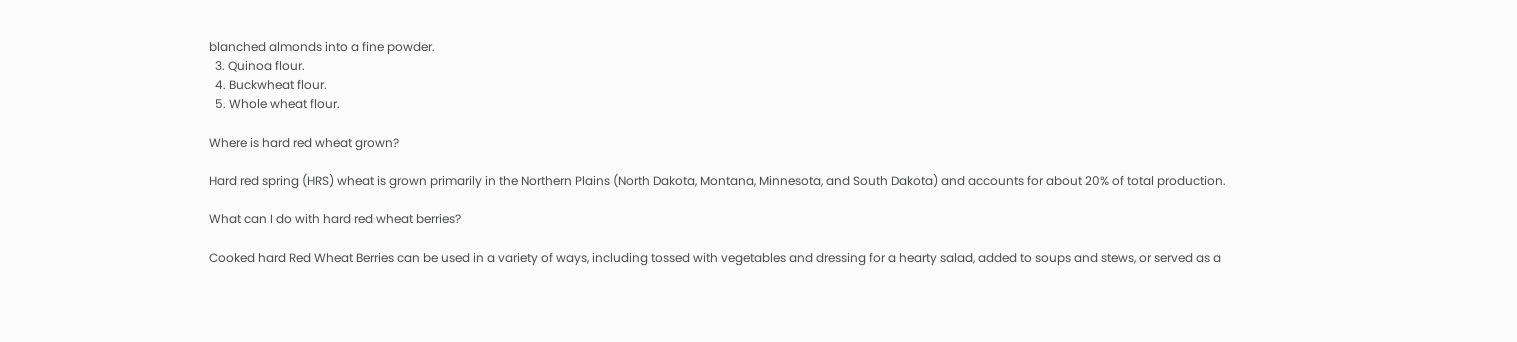blanched almonds into a fine powder.
  3. Quinoa flour.
  4. Buckwheat flour.
  5. Whole wheat flour.

Where is hard red wheat grown?

Hard red spring (HRS) wheat is grown primarily in the Northern Plains (North Dakota, Montana, Minnesota, and South Dakota) and accounts for about 20% of total production.

What can I do with hard red wheat berries?

Cooked hard Red Wheat Berries can be used in a variety of ways, including tossed with vegetables and dressing for a hearty salad, added to soups and stews, or served as a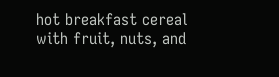hot breakfast cereal with fruit, nuts, and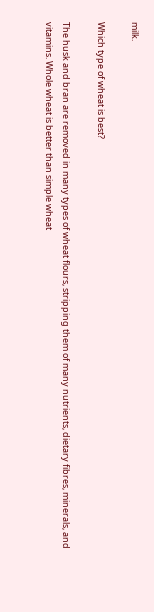milk.

Which type of wheat is best?

The husk and bran are removed in many types of wheat flours, stripping them of many nutrients, dietary fibres, minerals, and vitamins. Whole wheat is better than simple wheat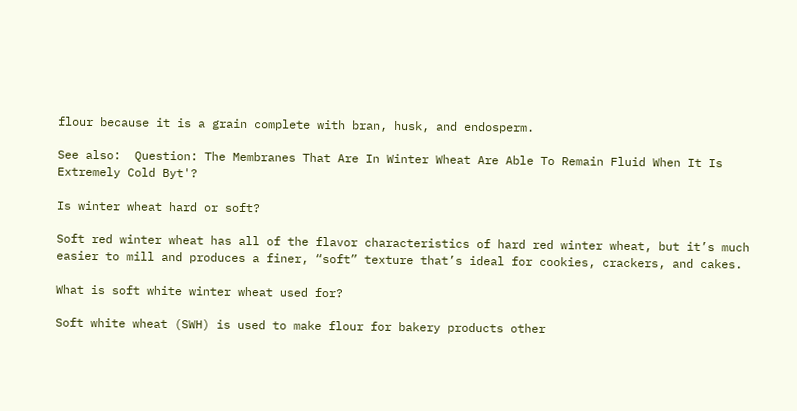flour because it is a grain complete with bran, husk, and endosperm.

See also:  Question: The Membranes That Are In Winter Wheat Are Able To Remain Fluid When It Is Extremely Cold Byt'?

Is winter wheat hard or soft?

Soft red winter wheat has all of the flavor characteristics of hard red winter wheat, but it’s much easier to mill and produces a finer, “soft” texture that’s ideal for cookies, crackers, and cakes.

What is soft white winter wheat used for?

Soft white wheat (SWH) is used to make flour for bakery products other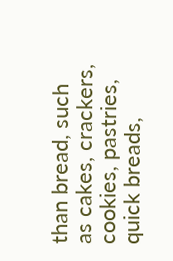than bread, such as cakes, crackers, cookies, pastries, quick breads,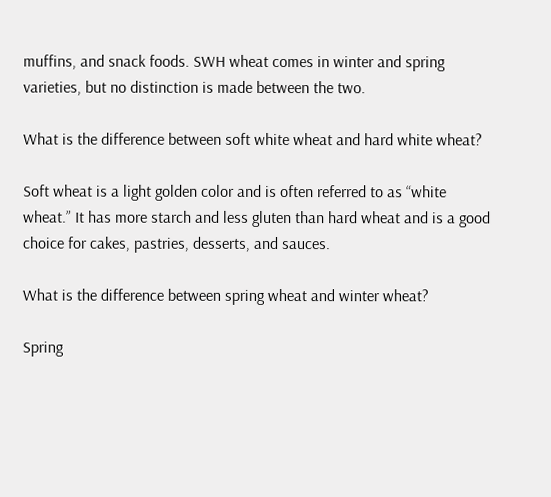muffins, and snack foods. SWH wheat comes in winter and spring varieties, but no distinction is made between the two.

What is the difference between soft white wheat and hard white wheat?

Soft wheat is a light golden color and is often referred to as “white wheat.” It has more starch and less gluten than hard wheat and is a good choice for cakes, pastries, desserts, and sauces.

What is the difference between spring wheat and winter wheat?

Spring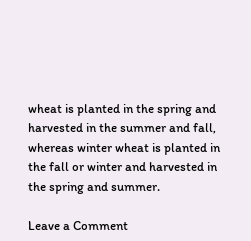wheat is planted in the spring and harvested in the summer and fall, whereas winter wheat is planted in the fall or winter and harvested in the spring and summer.

Leave a Comment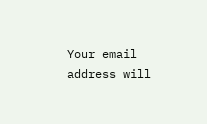Your email address will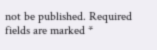not be published. Required fields are marked *